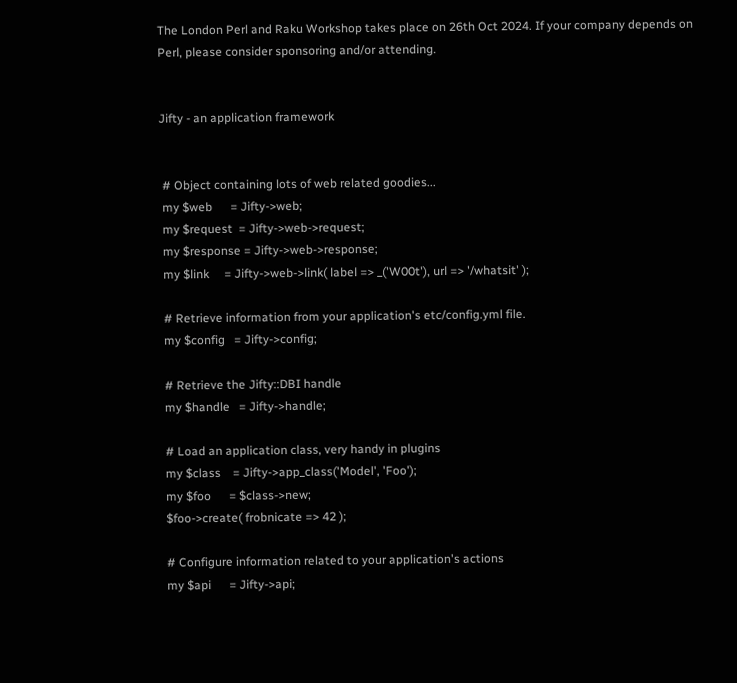The London Perl and Raku Workshop takes place on 26th Oct 2024. If your company depends on Perl, please consider sponsoring and/or attending.


Jifty - an application framework


 # Object containing lots of web related goodies...
 my $web      = Jifty->web;
 my $request  = Jifty->web->request;
 my $response = Jifty->web->response;
 my $link     = Jifty->web->link( label => _('W00t'), url => '/whatsit' );

 # Retrieve information from your application's etc/config.yml file.
 my $config   = Jifty->config;

 # Retrieve the Jifty::DBI handle
 my $handle   = Jifty->handle;

 # Load an application class, very handy in plugins
 my $class    = Jifty->app_class('Model', 'Foo');
 my $foo      = $class->new;
 $foo->create( frobnicate => 42 );

 # Configure information related to your application's actions
 my $api      = Jifty->api;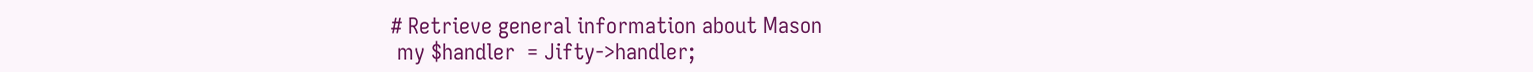# Retrieve general information about Mason
 my $handler  = Jifty->handler;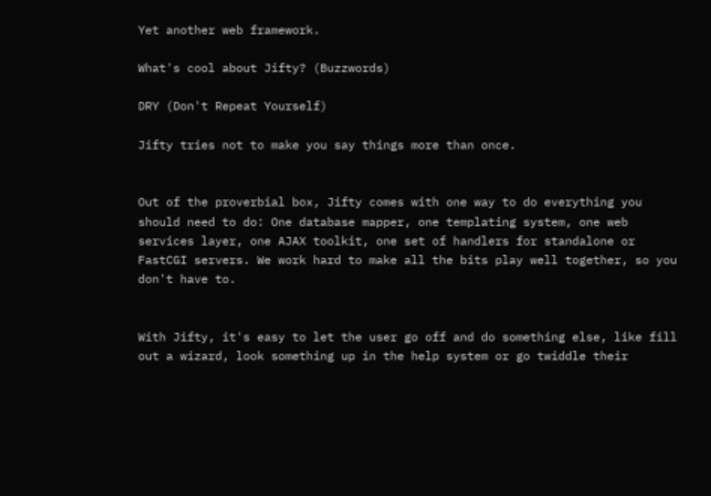Yet another web framework.

What's cool about Jifty? (Buzzwords)

DRY (Don't Repeat Yourself)

Jifty tries not to make you say things more than once.


Out of the proverbial box, Jifty comes with one way to do everything you should need to do: One database mapper, one templating system, one web services layer, one AJAX toolkit, one set of handlers for standalone or FastCGI servers. We work hard to make all the bits play well together, so you don't have to.


With Jifty, it's easy to let the user go off and do something else, like fill out a wizard, look something up in the help system or go twiddle their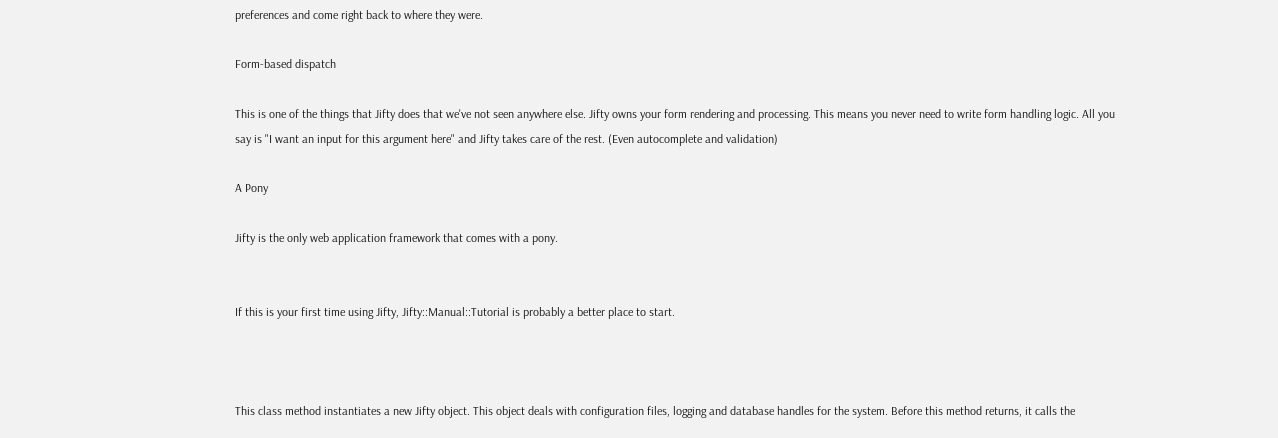preferences and come right back to where they were.

Form-based dispatch

This is one of the things that Jifty does that we've not seen anywhere else. Jifty owns your form rendering and processing. This means you never need to write form handling logic. All you say is "I want an input for this argument here" and Jifty takes care of the rest. (Even autocomplete and validation)

A Pony

Jifty is the only web application framework that comes with a pony.


If this is your first time using Jifty, Jifty::Manual::Tutorial is probably a better place to start.



This class method instantiates a new Jifty object. This object deals with configuration files, logging and database handles for the system. Before this method returns, it calls the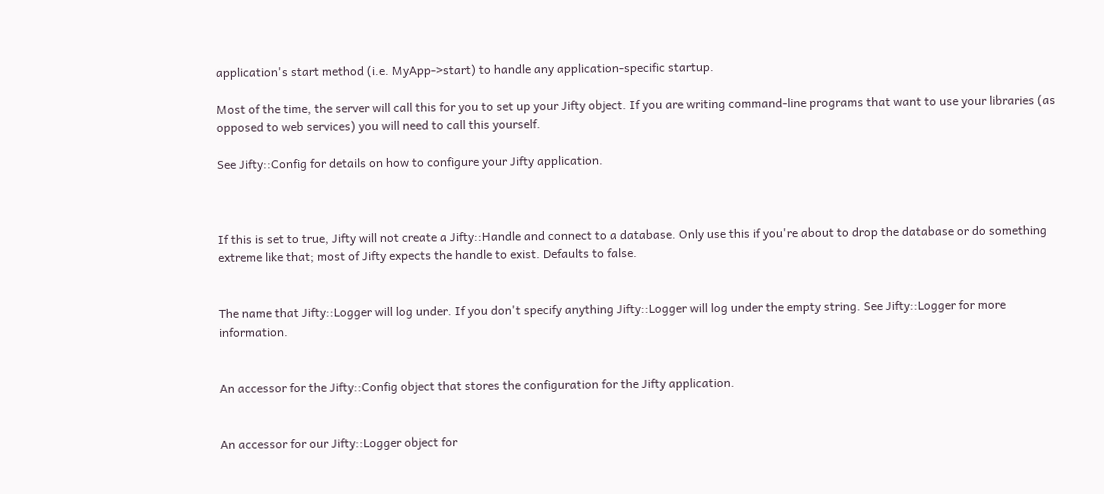application's start method (i.e. MyApp->start) to handle any application-specific startup.

Most of the time, the server will call this for you to set up your Jifty object. If you are writing command-line programs that want to use your libraries (as opposed to web services) you will need to call this yourself.

See Jifty::Config for details on how to configure your Jifty application.



If this is set to true, Jifty will not create a Jifty::Handle and connect to a database. Only use this if you're about to drop the database or do something extreme like that; most of Jifty expects the handle to exist. Defaults to false.


The name that Jifty::Logger will log under. If you don't specify anything Jifty::Logger will log under the empty string. See Jifty::Logger for more information.


An accessor for the Jifty::Config object that stores the configuration for the Jifty application.


An accessor for our Jifty::Logger object for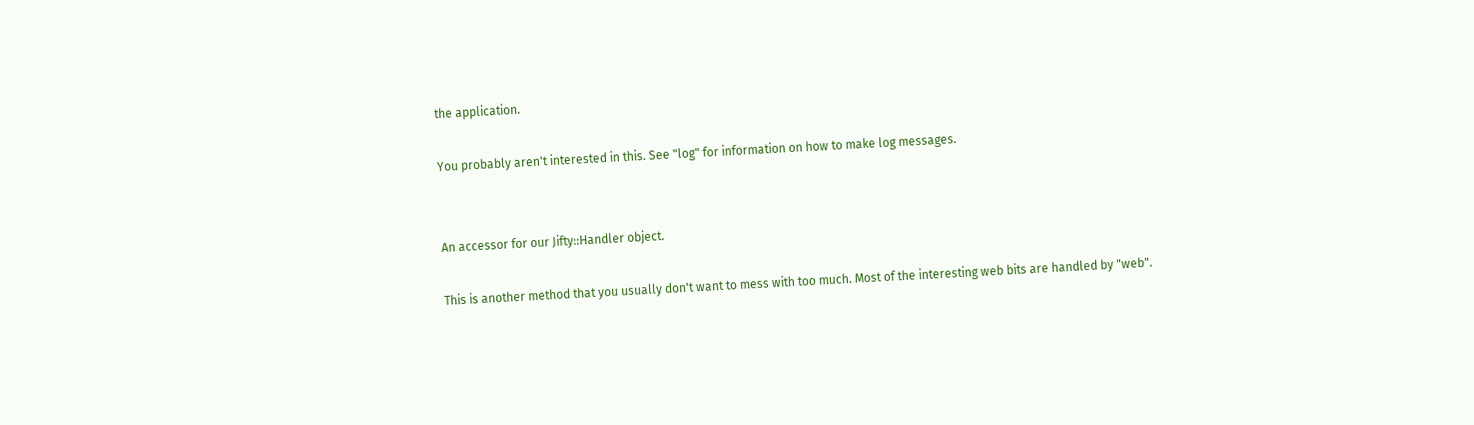the application.

You probably aren't interested in this. See "log" for information on how to make log messages.


An accessor for our Jifty::Handler object.

This is another method that you usually don't want to mess with too much. Most of the interesting web bits are handled by "web".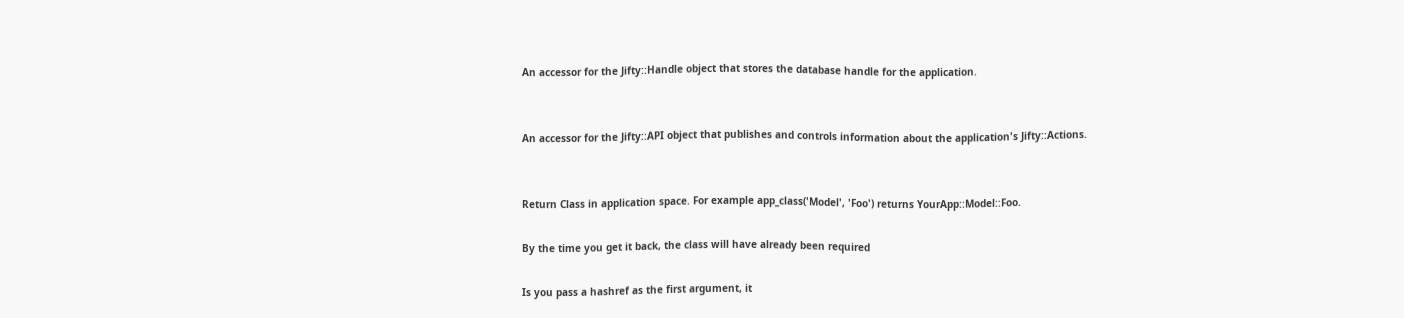An accessor for the Jifty::Handle object that stores the database handle for the application.


An accessor for the Jifty::API object that publishes and controls information about the application's Jifty::Actions.


Return Class in application space. For example app_class('Model', 'Foo') returns YourApp::Model::Foo.

By the time you get it back, the class will have already been required

Is you pass a hashref as the first argument, it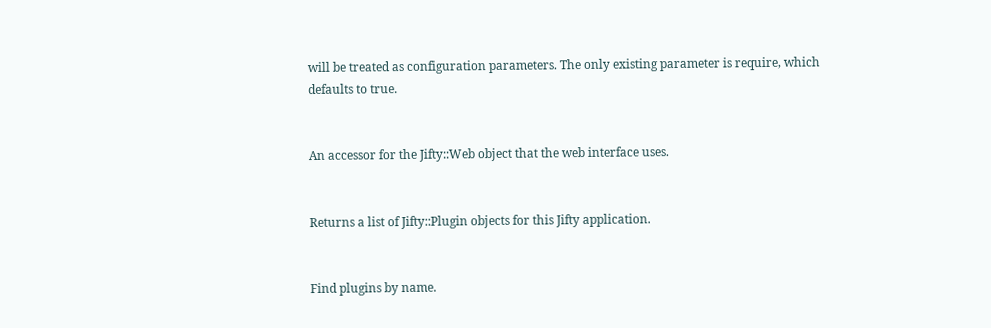will be treated as configuration parameters. The only existing parameter is require, which defaults to true.


An accessor for the Jifty::Web object that the web interface uses.


Returns a list of Jifty::Plugin objects for this Jifty application.


Find plugins by name.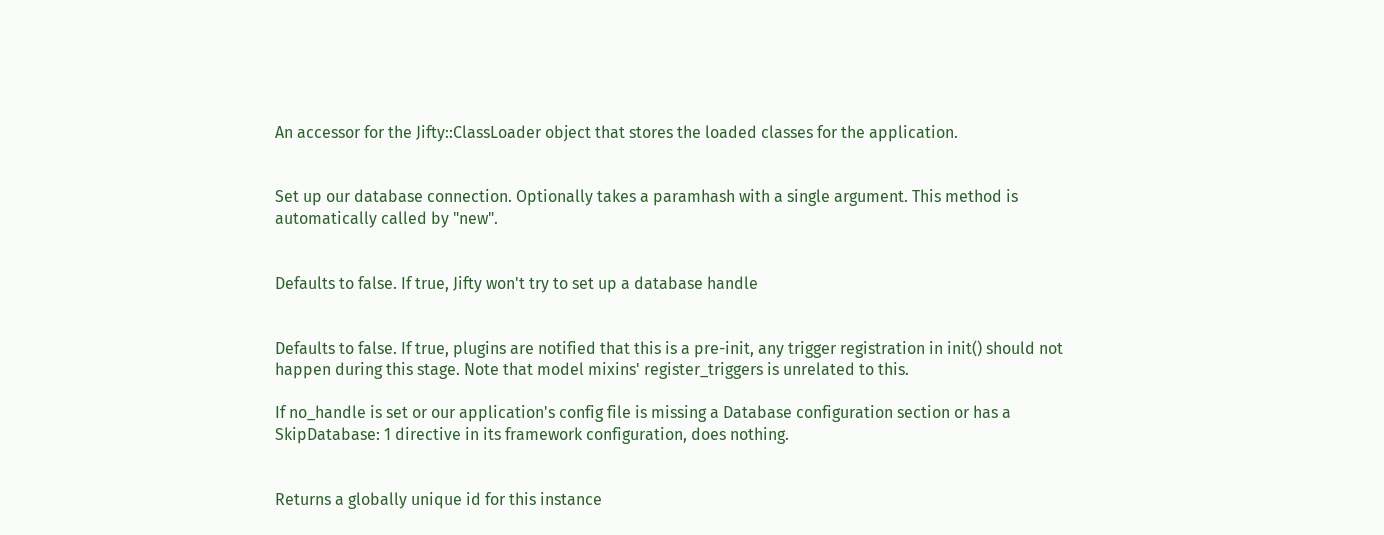An accessor for the Jifty::ClassLoader object that stores the loaded classes for the application.


Set up our database connection. Optionally takes a paramhash with a single argument. This method is automatically called by "new".


Defaults to false. If true, Jifty won't try to set up a database handle


Defaults to false. If true, plugins are notified that this is a pre-init, any trigger registration in init() should not happen during this stage. Note that model mixins' register_triggers is unrelated to this.

If no_handle is set or our application's config file is missing a Database configuration section or has a SkipDatabase: 1 directive in its framework configuration, does nothing.


Returns a globally unique id for this instance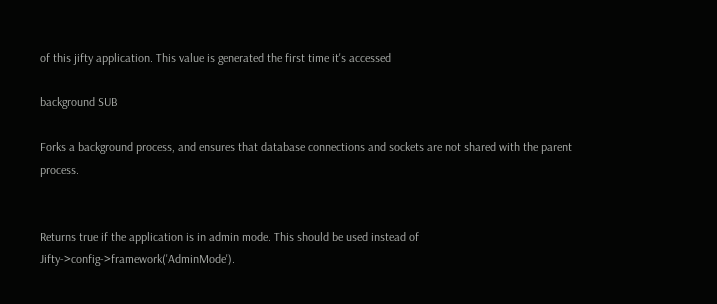of this jifty application. This value is generated the first time it's accessed

background SUB

Forks a background process, and ensures that database connections and sockets are not shared with the parent process.


Returns true if the application is in admin mode. This should be used instead of Jifty->config->framework('AdminMode').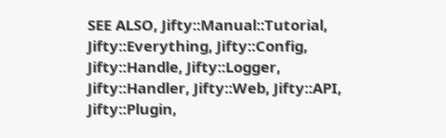SEE ALSO, Jifty::Manual::Tutorial, Jifty::Everything, Jifty::Config, Jifty::Handle, Jifty::Logger, Jifty::Handler, Jifty::Web, Jifty::API, Jifty::Plugin,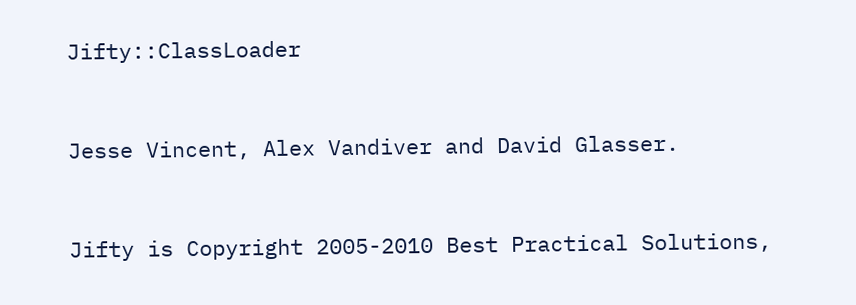Jifty::ClassLoader


Jesse Vincent, Alex Vandiver and David Glasser.


Jifty is Copyright 2005-2010 Best Practical Solutions,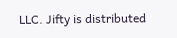LLC. Jifty is distributed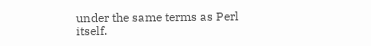under the same terms as Perl itself.